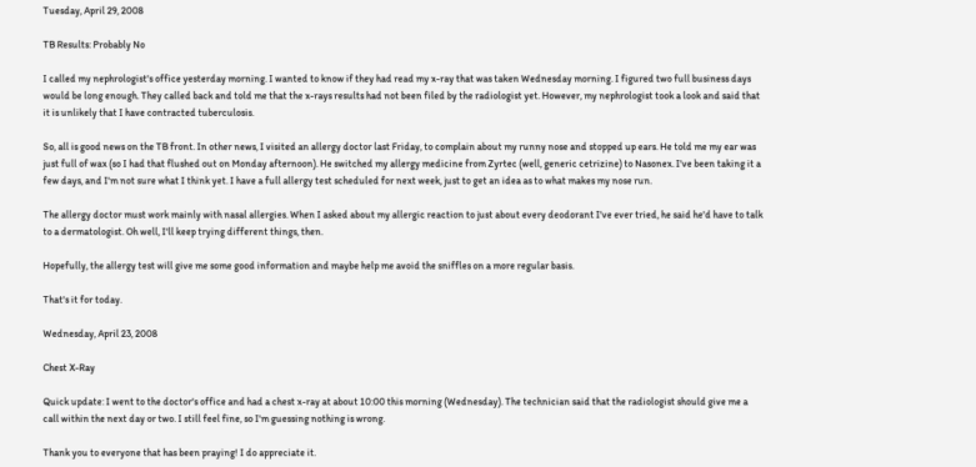Tuesday, April 29, 2008

TB Results: Probably No

I called my nephrologist's office yesterday morning. I wanted to know if they had read my x-ray that was taken Wednesday morning. I figured two full business days would be long enough. They called back and told me that the x-rays results had not been filed by the radiologist yet. However, my nephrologist took a look and said that it is unlikely that I have contracted tuberculosis.

So, all is good news on the TB front. In other news, I visited an allergy doctor last Friday, to complain about my runny nose and stopped up ears. He told me my ear was just full of wax (so I had that flushed out on Monday afternoon). He switched my allergy medicine from Zyrtec (well, generic cetrizine) to Nasonex. I've been taking it a few days, and I'm not sure what I think yet. I have a full allergy test scheduled for next week, just to get an idea as to what makes my nose run.

The allergy doctor must work mainly with nasal allergies. When I asked about my allergic reaction to just about every deodorant I've ever tried, he said he'd have to talk to a dermatologist. Oh well, I'll keep trying different things, then.

Hopefully, the allergy test will give me some good information and maybe help me avoid the sniffles on a more regular basis.

That's it for today.

Wednesday, April 23, 2008

Chest X-Ray

Quick update: I went to the doctor's office and had a chest x-ray at about 10:00 this morning (Wednesday). The technician said that the radiologist should give me a call within the next day or two. I still feel fine, so I'm guessing nothing is wrong.

Thank you to everyone that has been praying! I do appreciate it.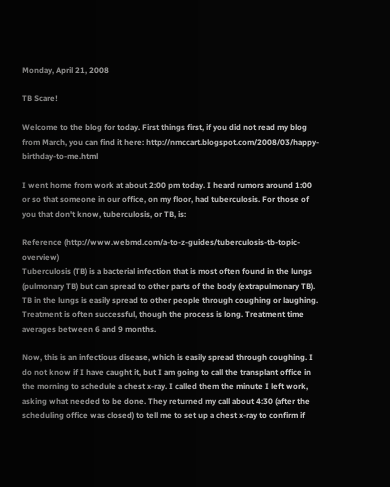Monday, April 21, 2008

TB Scare!

Welcome to the blog for today. First things first, if you did not read my blog from March, you can find it here: http://nmccart.blogspot.com/2008/03/happy-birthday-to-me.html

I went home from work at about 2:00 pm today. I heard rumors around 1:00 or so that someone in our office, on my floor, had tuberculosis. For those of you that don't know, tuberculosis, or TB, is:

Reference (http://www.webmd.com/a-to-z-guides/tuberculosis-tb-topic-overview)
Tuberculosis (TB) is a bacterial infection that is most often found in the lungs (pulmonary TB) but can spread to other parts of the body (extrapulmonary TB). TB in the lungs is easily spread to other people through coughing or laughing. Treatment is often successful, though the process is long. Treatment time averages between 6 and 9 months.

Now, this is an infectious disease, which is easily spread through coughing. I do not know if I have caught it, but I am going to call the transplant office in the morning to schedule a chest x-ray. I called them the minute I left work, asking what needed to be done. They returned my call about 4:30 (after the scheduling office was closed) to tell me to set up a chest x-ray to confirm if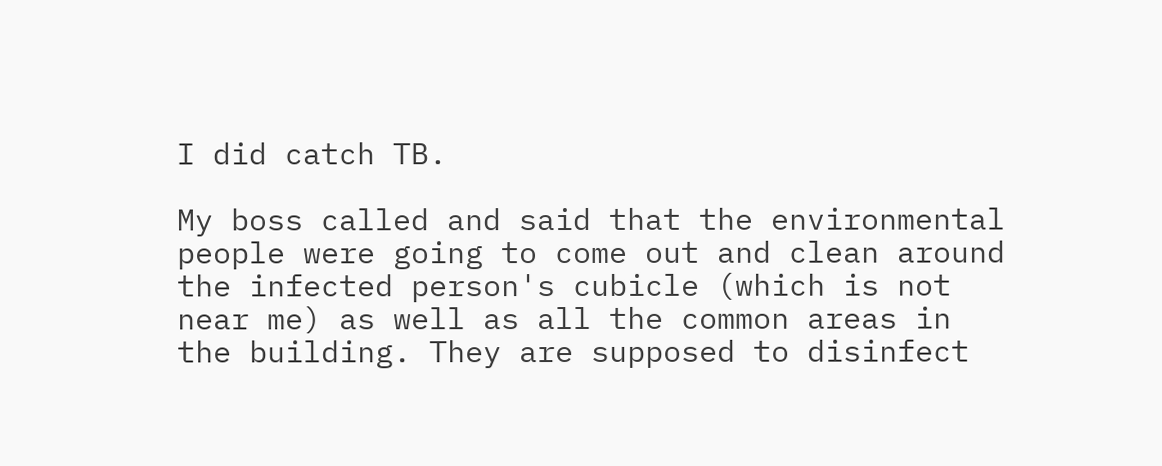I did catch TB.

My boss called and said that the environmental people were going to come out and clean around the infected person's cubicle (which is not near me) as well as all the common areas in the building. They are supposed to disinfect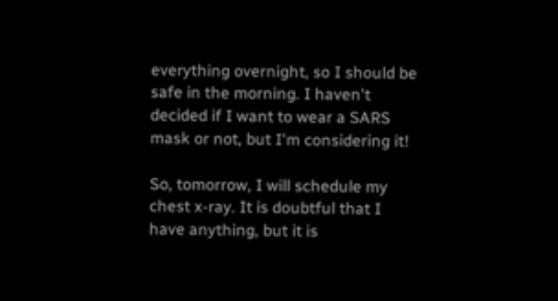everything overnight, so I should be safe in the morning. I haven't decided if I want to wear a SARS mask or not, but I'm considering it!

So, tomorrow, I will schedule my chest x-ray. It is doubtful that I have anything, but it is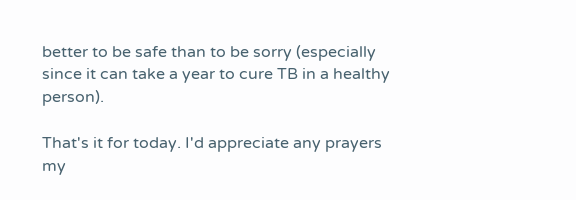better to be safe than to be sorry (especially since it can take a year to cure TB in a healthy person).

That's it for today. I'd appreciate any prayers my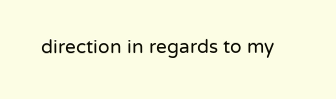direction in regards to my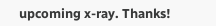upcoming x-ray. Thanks!